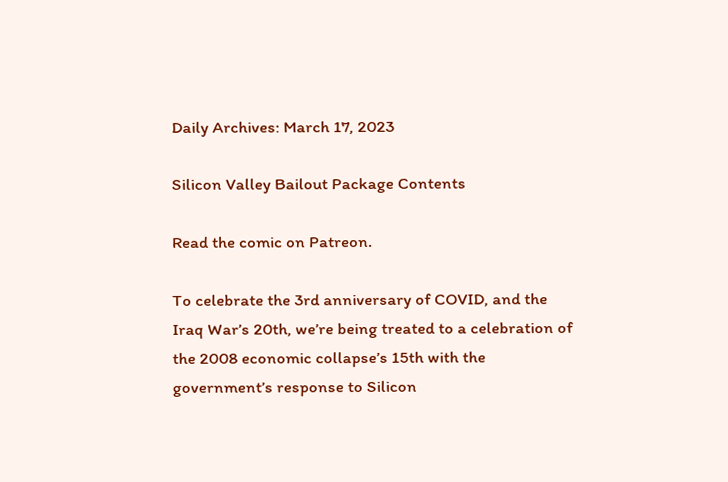Daily Archives: March 17, 2023

Silicon Valley Bailout Package Contents

Read the comic on Patreon.

To celebrate the 3rd anniversary of COVID, and the Iraq War’s 20th, we’re being treated to a celebration of the 2008 economic collapse’s 15th with the government’s response to Silicon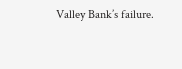Valley Bank’s failure.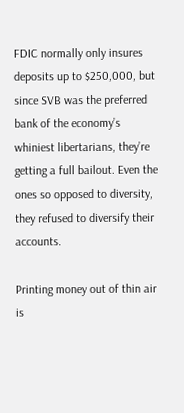FDIC normally only insures deposits up to $250,000, but since SVB was the preferred bank of the economy’s whiniest libertarians, they’re getting a full bailout. Even the ones so opposed to diversity, they refused to diversify their accounts.

Printing money out of thin air is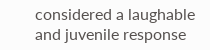considered a laughable and juvenile response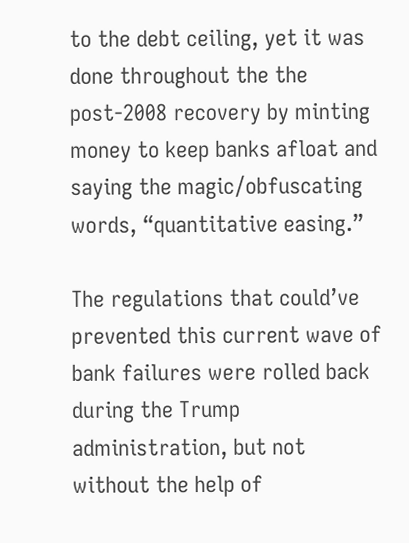to the debt ceiling, yet it was done throughout the the post-2008 recovery by minting money to keep banks afloat and saying the magic/obfuscating words, “quantitative easing.”

The regulations that could’ve prevented this current wave of bank failures were rolled back during the Trump administration, but not without the help of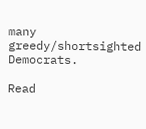many greedy/shortsighted Democrats.

Read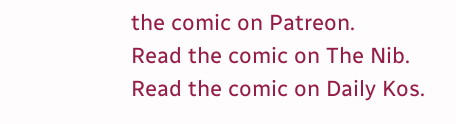the comic on Patreon.
Read the comic on The Nib.
Read the comic on Daily Kos.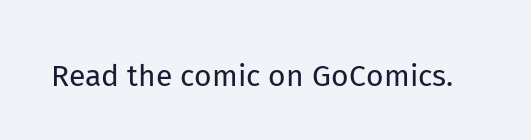Read the comic on GoComics.